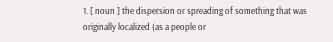1. [ noun ] the dispersion or spreading of something that was originally localized (as a people or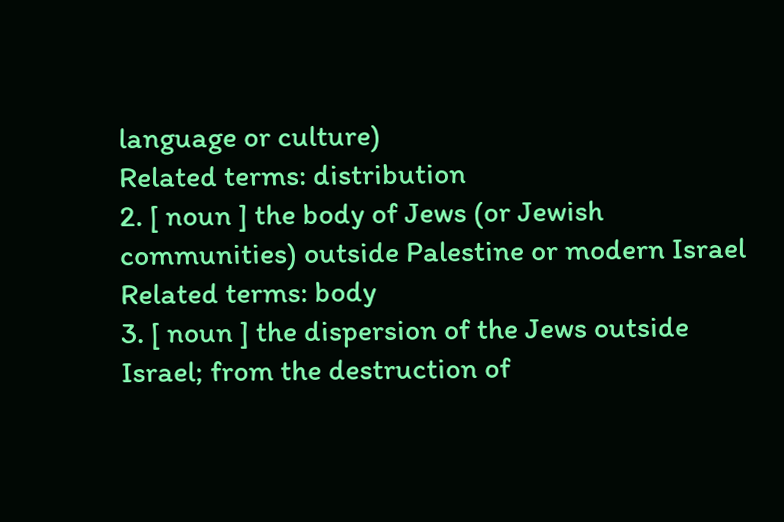language or culture)
Related terms: distribution
2. [ noun ] the body of Jews (or Jewish communities) outside Palestine or modern Israel
Related terms: body
3. [ noun ] the dispersion of the Jews outside Israel; from the destruction of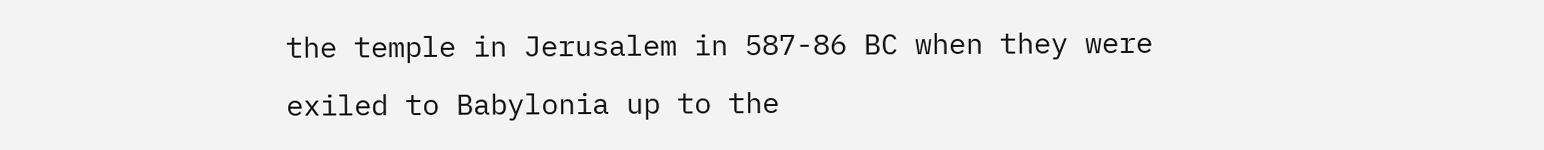the temple in Jerusalem in 587-86 BC when they were exiled to Babylonia up to the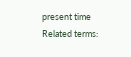present time
Related terms: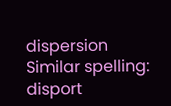dispersion
Similar spelling:   disport